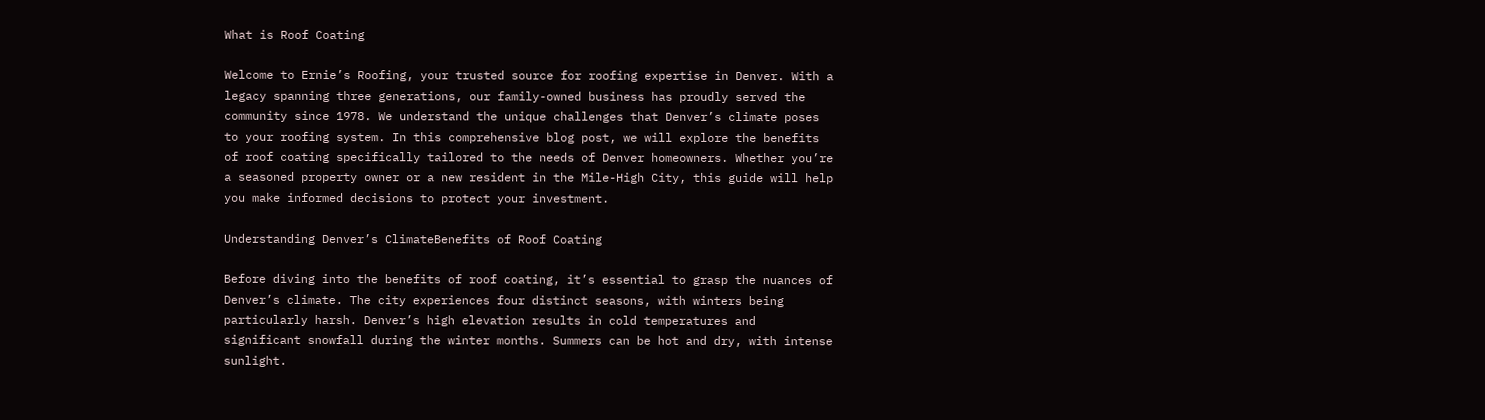What is Roof Coating

Welcome to Ernie’s Roofing, your trusted source for roofing expertise in Denver. With a legacy spanning three generations, our family-owned business has proudly served the community since 1978. We understand the unique challenges that Denver’s climate poses to your roofing system. In this comprehensive blog post, we will explore the benefits of roof coating specifically tailored to the needs of Denver homeowners. Whether you’re a seasoned property owner or a new resident in the Mile-High City, this guide will help you make informed decisions to protect your investment.

Understanding Denver’s ClimateBenefits of Roof Coating

Before diving into the benefits of roof coating, it’s essential to grasp the nuances of Denver’s climate. The city experiences four distinct seasons, with winters being particularly harsh. Denver’s high elevation results in cold temperatures and significant snowfall during the winter months. Summers can be hot and dry, with intense sunlight.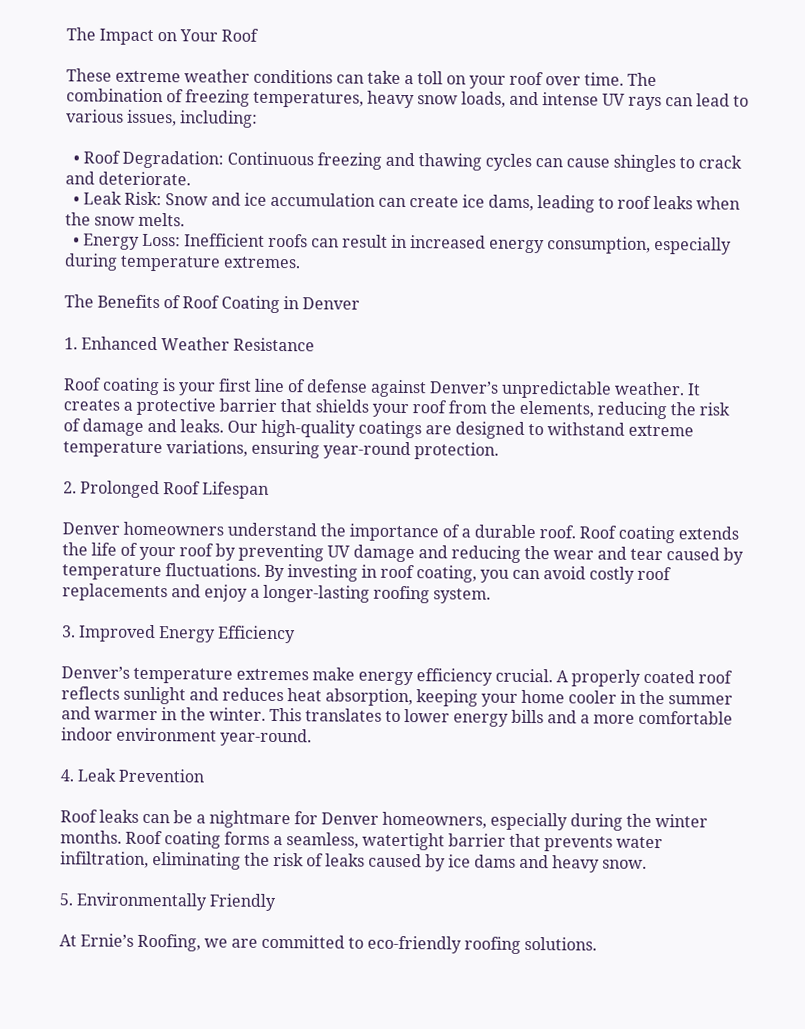The Impact on Your Roof

These extreme weather conditions can take a toll on your roof over time. The combination of freezing temperatures, heavy snow loads, and intense UV rays can lead to various issues, including:

  • Roof Degradation: Continuous freezing and thawing cycles can cause shingles to crack and deteriorate.
  • Leak Risk: Snow and ice accumulation can create ice dams, leading to roof leaks when the snow melts.
  • Energy Loss: Inefficient roofs can result in increased energy consumption, especially during temperature extremes.

The Benefits of Roof Coating in Denver

1. Enhanced Weather Resistance

Roof coating is your first line of defense against Denver’s unpredictable weather. It creates a protective barrier that shields your roof from the elements, reducing the risk of damage and leaks. Our high-quality coatings are designed to withstand extreme temperature variations, ensuring year-round protection.

2. Prolonged Roof Lifespan

Denver homeowners understand the importance of a durable roof. Roof coating extends the life of your roof by preventing UV damage and reducing the wear and tear caused by temperature fluctuations. By investing in roof coating, you can avoid costly roof replacements and enjoy a longer-lasting roofing system.

3. Improved Energy Efficiency

Denver’s temperature extremes make energy efficiency crucial. A properly coated roof reflects sunlight and reduces heat absorption, keeping your home cooler in the summer and warmer in the winter. This translates to lower energy bills and a more comfortable indoor environment year-round.

4. Leak Prevention

Roof leaks can be a nightmare for Denver homeowners, especially during the winter months. Roof coating forms a seamless, watertight barrier that prevents water infiltration, eliminating the risk of leaks caused by ice dams and heavy snow.

5. Environmentally Friendly

At Ernie’s Roofing, we are committed to eco-friendly roofing solutions.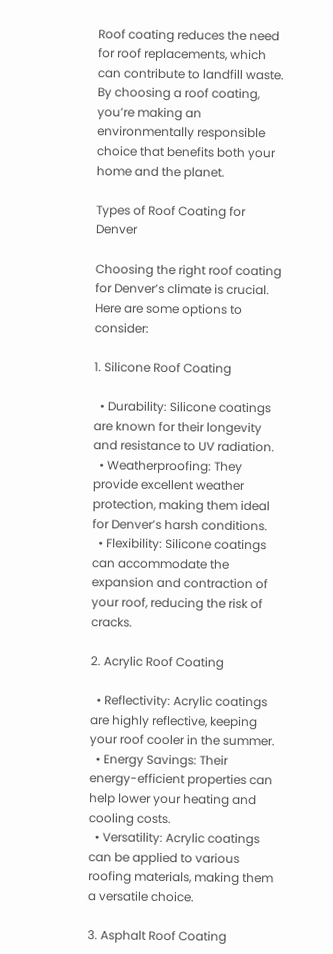Roof coating reduces the need for roof replacements, which can contribute to landfill waste. By choosing a roof coating, you’re making an environmentally responsible choice that benefits both your home and the planet.

Types of Roof Coating for Denver

Choosing the right roof coating for Denver’s climate is crucial. Here are some options to consider:

1. Silicone Roof Coating

  • Durability: Silicone coatings are known for their longevity and resistance to UV radiation.
  • Weatherproofing: They provide excellent weather protection, making them ideal for Denver’s harsh conditions.
  • Flexibility: Silicone coatings can accommodate the expansion and contraction of your roof, reducing the risk of cracks.

2. Acrylic Roof Coating

  • Reflectivity: Acrylic coatings are highly reflective, keeping your roof cooler in the summer.
  • Energy Savings: Their energy-efficient properties can help lower your heating and cooling costs.
  • Versatility: Acrylic coatings can be applied to various roofing materials, making them a versatile choice.

3. Asphalt Roof Coating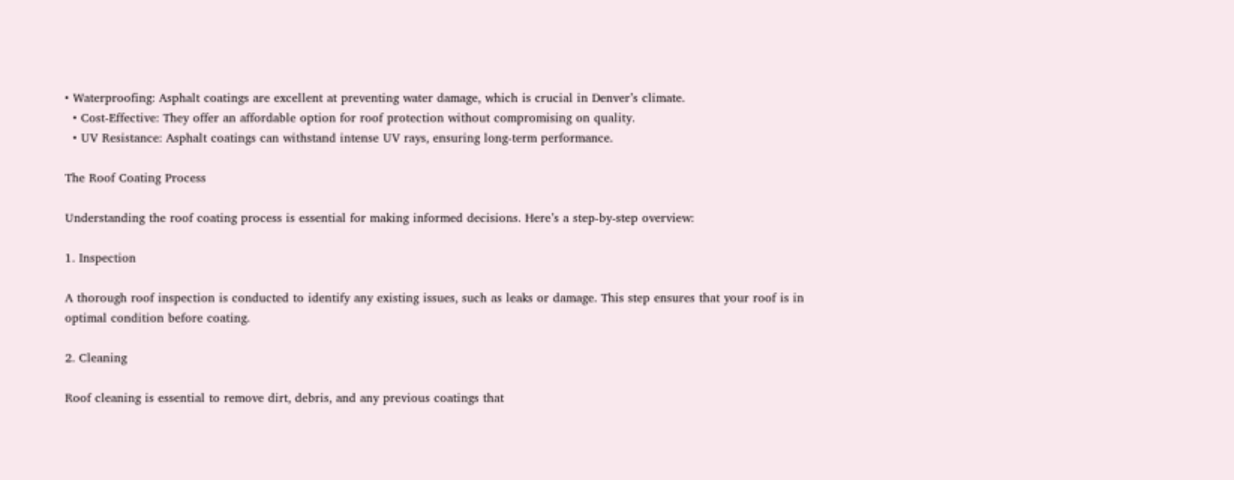• Waterproofing: Asphalt coatings are excellent at preventing water damage, which is crucial in Denver’s climate.
  • Cost-Effective: They offer an affordable option for roof protection without compromising on quality.
  • UV Resistance: Asphalt coatings can withstand intense UV rays, ensuring long-term performance.

The Roof Coating Process

Understanding the roof coating process is essential for making informed decisions. Here’s a step-by-step overview:

1. Inspection

A thorough roof inspection is conducted to identify any existing issues, such as leaks or damage. This step ensures that your roof is in optimal condition before coating.

2. Cleaning

Roof cleaning is essential to remove dirt, debris, and any previous coatings that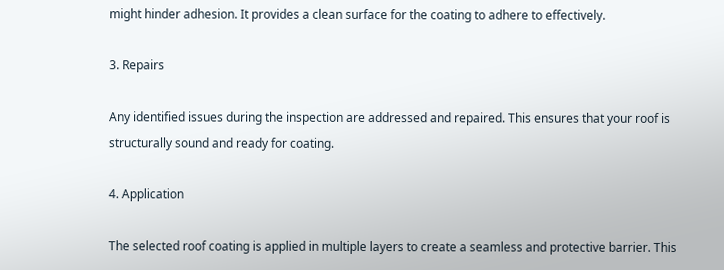might hinder adhesion. It provides a clean surface for the coating to adhere to effectively.

3. Repairs

Any identified issues during the inspection are addressed and repaired. This ensures that your roof is structurally sound and ready for coating.

4. Application

The selected roof coating is applied in multiple layers to create a seamless and protective barrier. This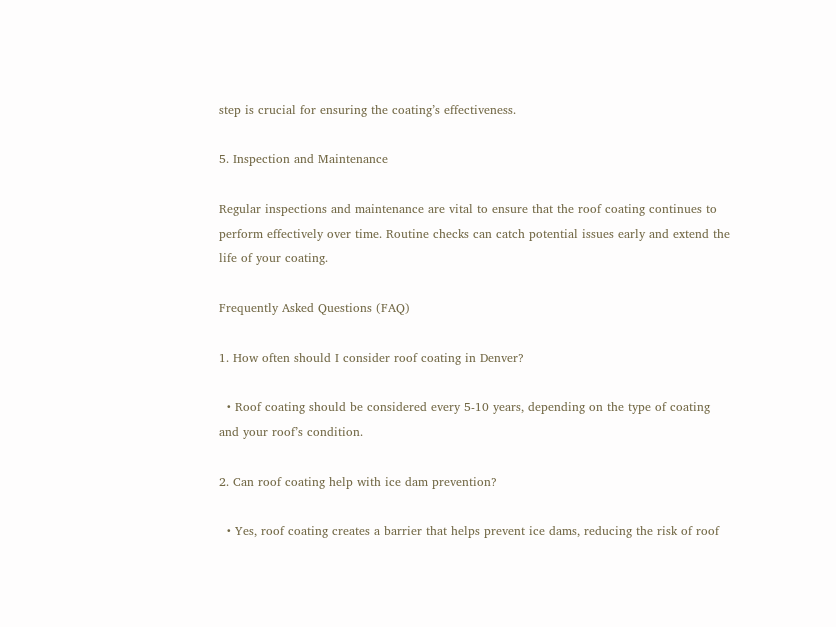step is crucial for ensuring the coating’s effectiveness.

5. Inspection and Maintenance

Regular inspections and maintenance are vital to ensure that the roof coating continues to perform effectively over time. Routine checks can catch potential issues early and extend the life of your coating.

Frequently Asked Questions (FAQ)

1. How often should I consider roof coating in Denver?

  • Roof coating should be considered every 5-10 years, depending on the type of coating and your roof’s condition.

2. Can roof coating help with ice dam prevention?

  • Yes, roof coating creates a barrier that helps prevent ice dams, reducing the risk of roof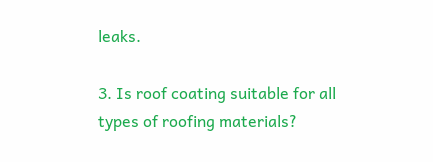leaks.

3. Is roof coating suitable for all types of roofing materials?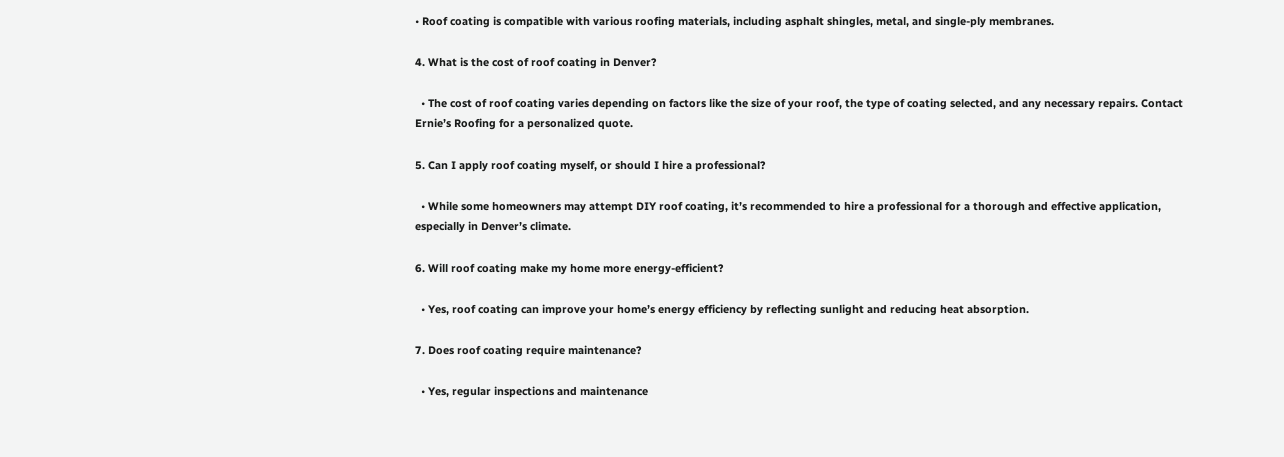• Roof coating is compatible with various roofing materials, including asphalt shingles, metal, and single-ply membranes.

4. What is the cost of roof coating in Denver?

  • The cost of roof coating varies depending on factors like the size of your roof, the type of coating selected, and any necessary repairs. Contact Ernie’s Roofing for a personalized quote.

5. Can I apply roof coating myself, or should I hire a professional?

  • While some homeowners may attempt DIY roof coating, it’s recommended to hire a professional for a thorough and effective application, especially in Denver’s climate.

6. Will roof coating make my home more energy-efficient?

  • Yes, roof coating can improve your home’s energy efficiency by reflecting sunlight and reducing heat absorption.

7. Does roof coating require maintenance?

  • Yes, regular inspections and maintenance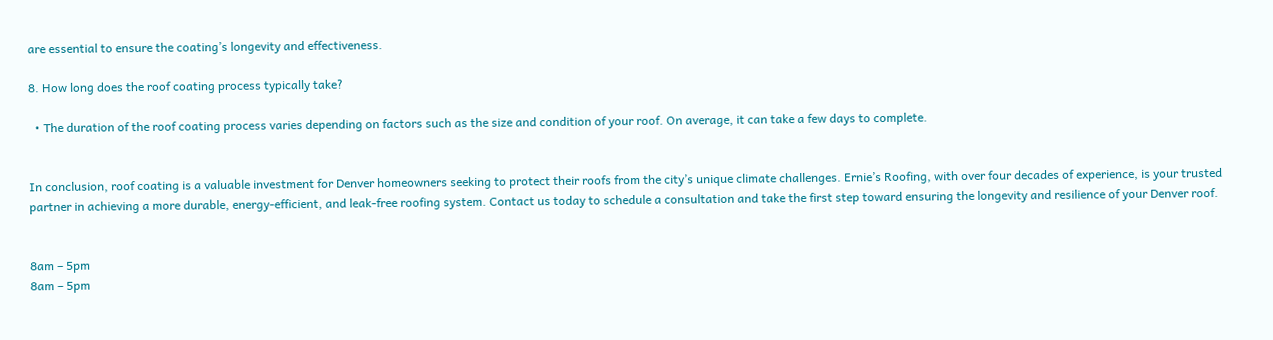are essential to ensure the coating’s longevity and effectiveness.

8. How long does the roof coating process typically take?

  • The duration of the roof coating process varies depending on factors such as the size and condition of your roof. On average, it can take a few days to complete.


In conclusion, roof coating is a valuable investment for Denver homeowners seeking to protect their roofs from the city’s unique climate challenges. Ernie’s Roofing, with over four decades of experience, is your trusted partner in achieving a more durable, energy-efficient, and leak-free roofing system. Contact us today to schedule a consultation and take the first step toward ensuring the longevity and resilience of your Denver roof.


8am – 5pm
8am – 5pm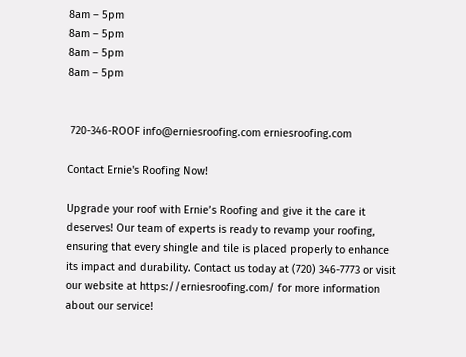8am – 5pm
8am – 5pm
8am – 5pm
8am – 5pm


 720-346-ROOF info@erniesroofing.com erniesroofing.com

Contact Ernie's Roofing Now!

Upgrade your roof with Ernie’s Roofing and give it the care it deserves! Our team of experts is ready to revamp your roofing, ensuring that every shingle and tile is placed properly to enhance its impact and durability. Contact us today at (720) 346-7773 or visit our website at https://erniesroofing.com/ for more information about our service!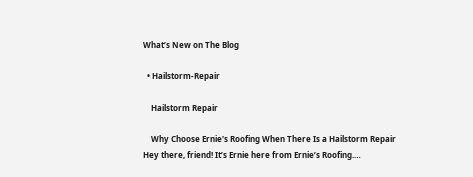What’s New on The Blog

  • Hailstorm-Repair

    Hailstorm Repair

    Why Choose Ernie's Roofing When There Is a Hailstorm Repair   Hey there, friend! It’s Ernie here from Ernie’s Roofing.…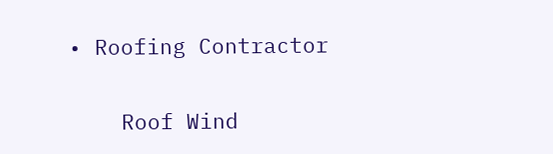• Roofing Contractor

    Roof Wind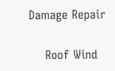Damage Repair

    Roof Wind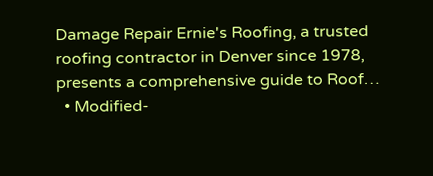Damage Repair Ernie's Roofing, a trusted roofing contractor in Denver since 1978, presents a comprehensive guide to Roof…
  • Modified-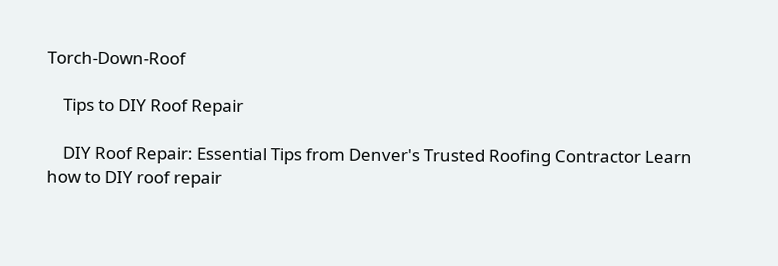Torch-Down-Roof

    Tips to DIY Roof Repair

    DIY Roof Repair: Essential Tips from Denver's Trusted Roofing Contractor Learn how to DIY roof repair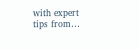with expert tips from…